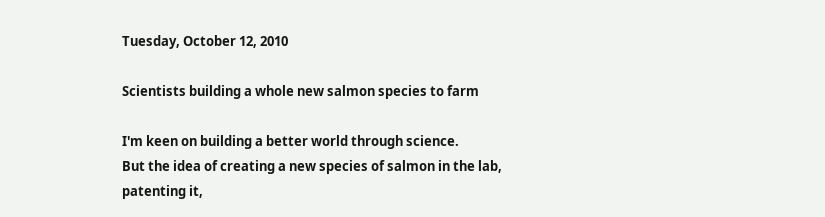Tuesday, October 12, 2010

Scientists building a whole new salmon species to farm

I'm keen on building a better world through science.
But the idea of creating a new species of salmon in the lab, patenting it,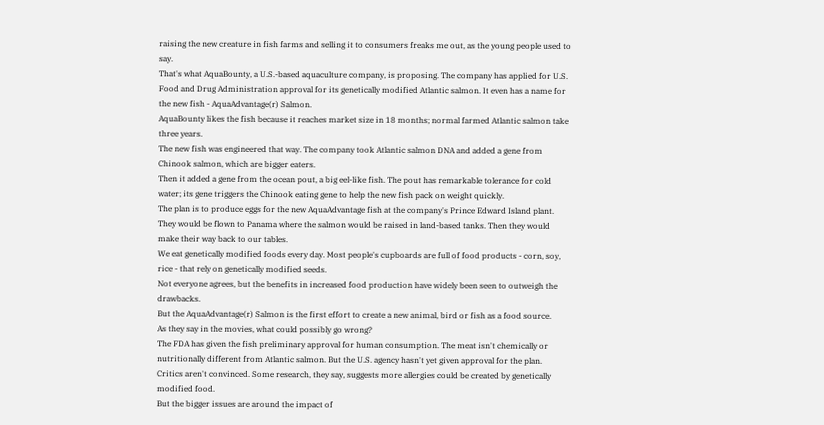raising the new creature in fish farms and selling it to consumers freaks me out, as the young people used to say.
That's what AquaBounty, a U.S.-based aquaculture company, is proposing. The company has applied for U.S. Food and Drug Administration approval for its genetically modified Atlantic salmon. It even has a name for the new fish - AquaAdvantage(r) Salmon.
AquaBounty likes the fish because it reaches market size in 18 months; normal farmed Atlantic salmon take three years.
The new fish was engineered that way. The company took Atlantic salmon DNA and added a gene from Chinook salmon, which are bigger eaters.
Then it added a gene from the ocean pout, a big eel-like fish. The pout has remarkable tolerance for cold water; its gene triggers the Chinook eating gene to help the new fish pack on weight quickly.
The plan is to produce eggs for the new AquaAdvantage fish at the company's Prince Edward Island plant. They would be flown to Panama where the salmon would be raised in land-based tanks. Then they would make their way back to our tables.
We eat genetically modified foods every day. Most people's cupboards are full of food products - corn, soy, rice - that rely on genetically modified seeds.
Not everyone agrees, but the benefits in increased food production have widely been seen to outweigh the drawbacks.
But the AquaAdvantage(r) Salmon is the first effort to create a new animal, bird or fish as a food source.
As they say in the movies, what could possibly go wrong?
The FDA has given the fish preliminary approval for human consumption. The meat isn't chemically or nutritionally different from Atlantic salmon. But the U.S. agency hasn't yet given approval for the plan.
Critics aren't convinced. Some research, they say, suggests more allergies could be created by genetically modified food.
But the bigger issues are around the impact of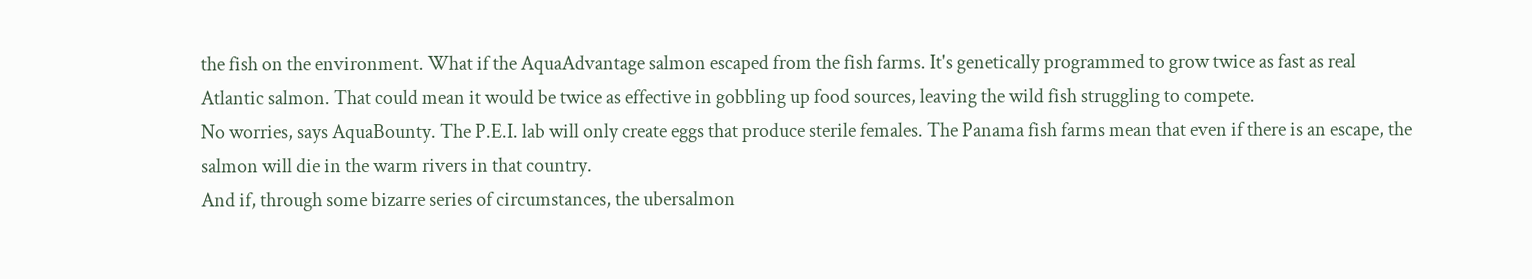the fish on the environment. What if the AquaAdvantage salmon escaped from the fish farms. It's genetically programmed to grow twice as fast as real Atlantic salmon. That could mean it would be twice as effective in gobbling up food sources, leaving the wild fish struggling to compete.
No worries, says AquaBounty. The P.E.I. lab will only create eggs that produce sterile females. The Panama fish farms mean that even if there is an escape, the salmon will die in the warm rivers in that country.
And if, through some bizarre series of circumstances, the ubersalmon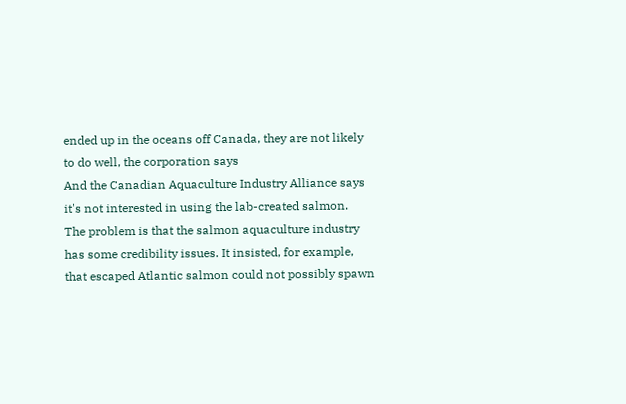ended up in the oceans off Canada, they are not likely to do well, the corporation says
And the Canadian Aquaculture Industry Alliance says it's not interested in using the lab-created salmon.
The problem is that the salmon aquaculture industry has some credibility issues. It insisted, for example, that escaped Atlantic salmon could not possibly spawn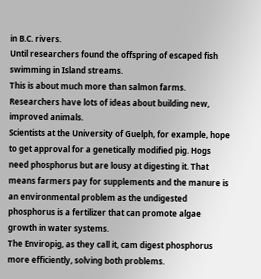in B.C. rivers.
Until researchers found the offspring of escaped fish swimming in Island streams.
This is about much more than salmon farms. Researchers have lots of ideas about building new, improved animals.
Scientists at the University of Guelph, for example, hope to get approval for a genetically modified pig. Hogs need phosphorus but are lousy at digesting it. That means farmers pay for supplements and the manure is an environmental problem as the undigested phosphorus is a fertilizer that can promote algae growth in water systems.
The Enviropig, as they call it, cam digest phosphorus more efficiently, solving both problems.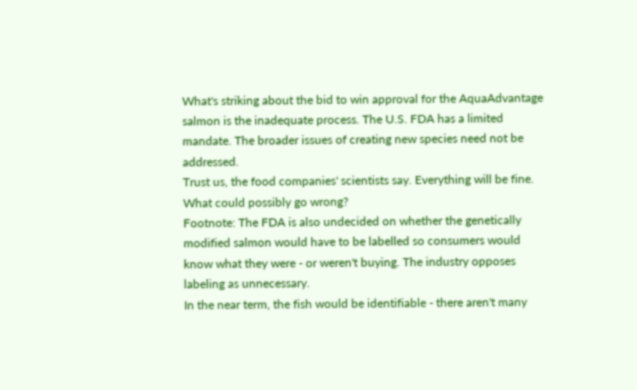What's striking about the bid to win approval for the AquaAdvantage salmon is the inadequate process. The U.S. FDA has a limited mandate. The broader issues of creating new species need not be addressed.
Trust us, the food companies' scientists say. Everything will be fine.
What could possibly go wrong?
Footnote: The FDA is also undecided on whether the genetically modified salmon would have to be labelled so consumers would know what they were - or weren't buying. The industry opposes labeling as unnecessary.
In the near term, the fish would be identifiable - there aren't many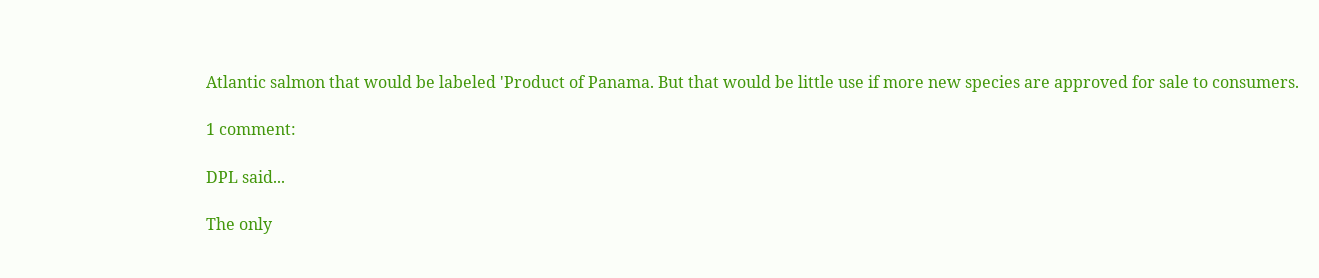Atlantic salmon that would be labeled 'Product of Panama. But that would be little use if more new species are approved for sale to consumers.

1 comment:

DPL said...

The only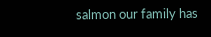salmon our family has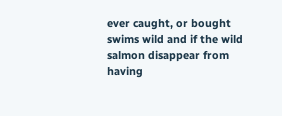ever caught, or bought swims wild and if the wild salmon disappear from having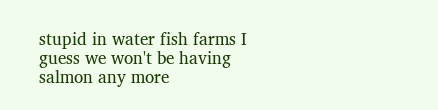stupid in water fish farms I guess we won't be having salmon any more